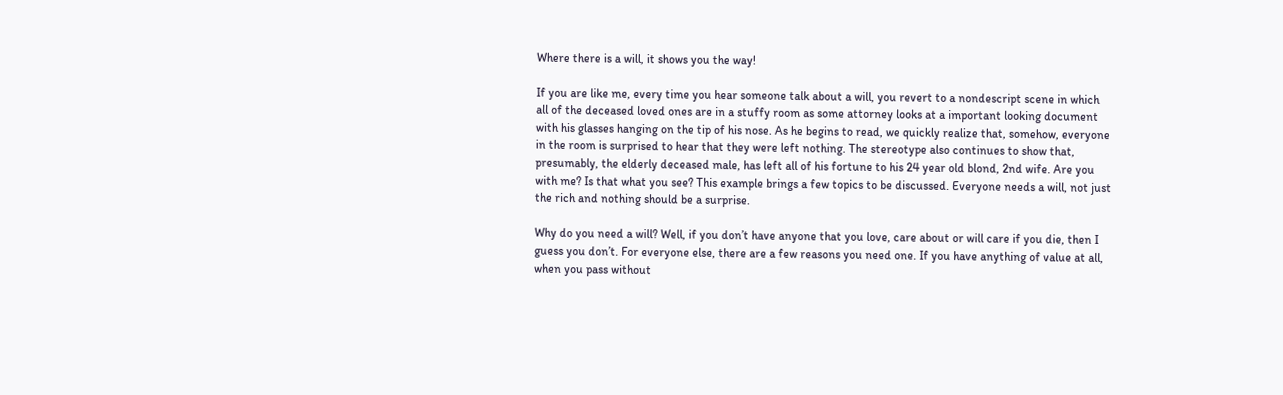Where there is a will, it shows you the way!

If you are like me, every time you hear someone talk about a will, you revert to a nondescript scene in which all of the deceased loved ones are in a stuffy room as some attorney looks at a important looking document with his glasses hanging on the tip of his nose. As he begins to read, we quickly realize that, somehow, everyone in the room is surprised to hear that they were left nothing. The stereotype also continues to show that, presumably, the elderly deceased male, has left all of his fortune to his 24 year old blond, 2nd wife. Are you with me? Is that what you see? This example brings a few topics to be discussed. Everyone needs a will, not just the rich and nothing should be a surprise.

Why do you need a will? Well, if you don’t have anyone that you love, care about or will care if you die, then I guess you don’t. For everyone else, there are a few reasons you need one. If you have anything of value at all, when you pass without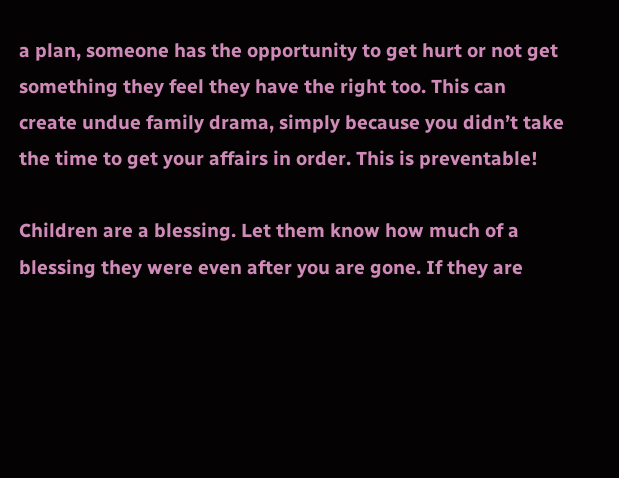a plan, someone has the opportunity to get hurt or not get something they feel they have the right too. This can create undue family drama, simply because you didn’t take the time to get your affairs in order. This is preventable!

Children are a blessing. Let them know how much of a blessing they were even after you are gone. If they are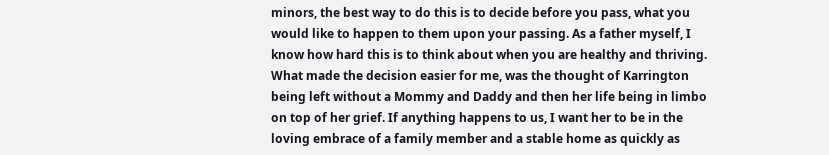minors, the best way to do this is to decide before you pass, what you would like to happen to them upon your passing. As a father myself, I know how hard this is to think about when you are healthy and thriving. What made the decision easier for me, was the thought of Karrington being left without a Mommy and Daddy and then her life being in limbo on top of her grief. If anything happens to us, I want her to be in the loving embrace of a family member and a stable home as quickly as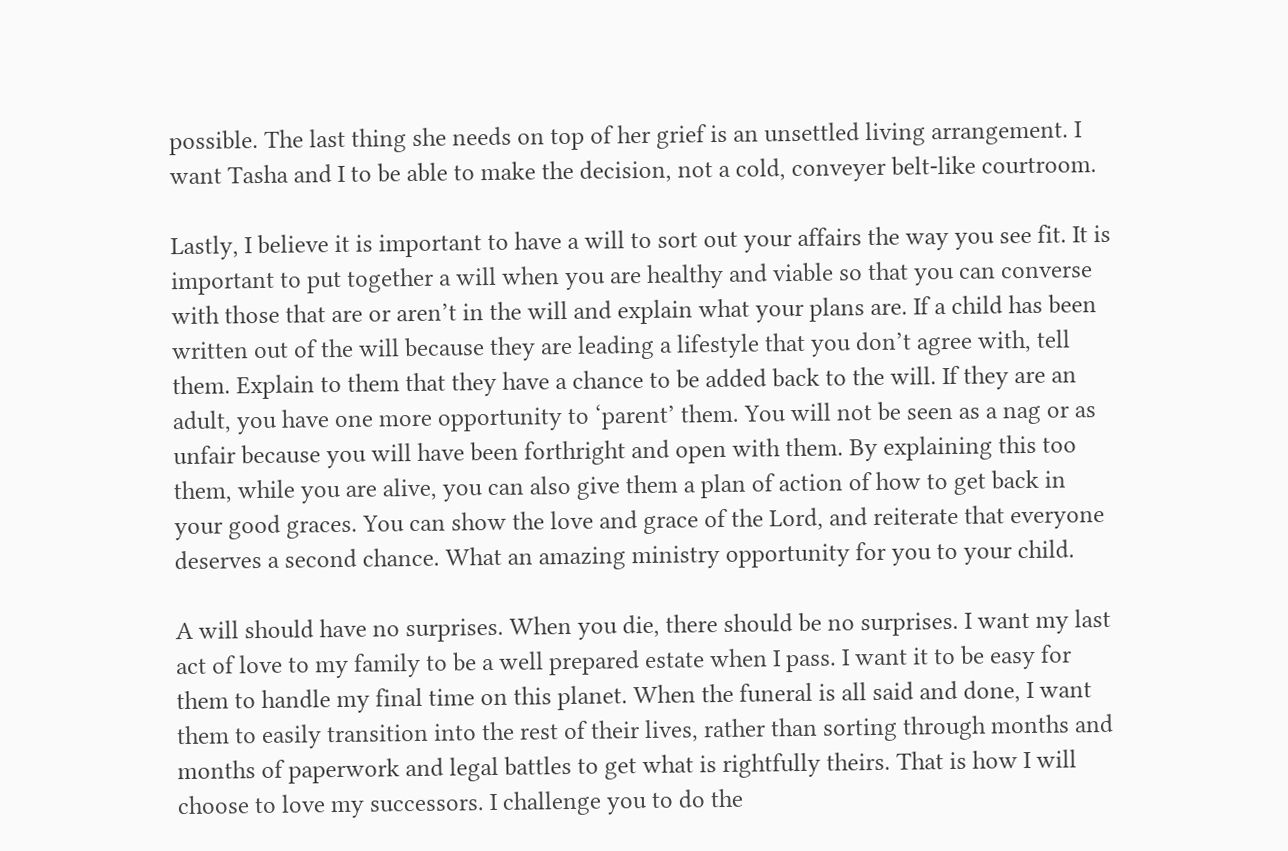possible. The last thing she needs on top of her grief is an unsettled living arrangement. I want Tasha and I to be able to make the decision, not a cold, conveyer belt-like courtroom.

Lastly, I believe it is important to have a will to sort out your affairs the way you see fit. It is important to put together a will when you are healthy and viable so that you can converse with those that are or aren’t in the will and explain what your plans are. If a child has been written out of the will because they are leading a lifestyle that you don’t agree with, tell them. Explain to them that they have a chance to be added back to the will. If they are an adult, you have one more opportunity to ‘parent’ them. You will not be seen as a nag or as unfair because you will have been forthright and open with them. By explaining this too them, while you are alive, you can also give them a plan of action of how to get back in your good graces. You can show the love and grace of the Lord, and reiterate that everyone deserves a second chance. What an amazing ministry opportunity for you to your child.

A will should have no surprises. When you die, there should be no surprises. I want my last act of love to my family to be a well prepared estate when I pass. I want it to be easy for them to handle my final time on this planet. When the funeral is all said and done, I want them to easily transition into the rest of their lives, rather than sorting through months and months of paperwork and legal battles to get what is rightfully theirs. That is how I will choose to love my successors. I challenge you to do the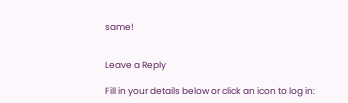same!


Leave a Reply

Fill in your details below or click an icon to log in: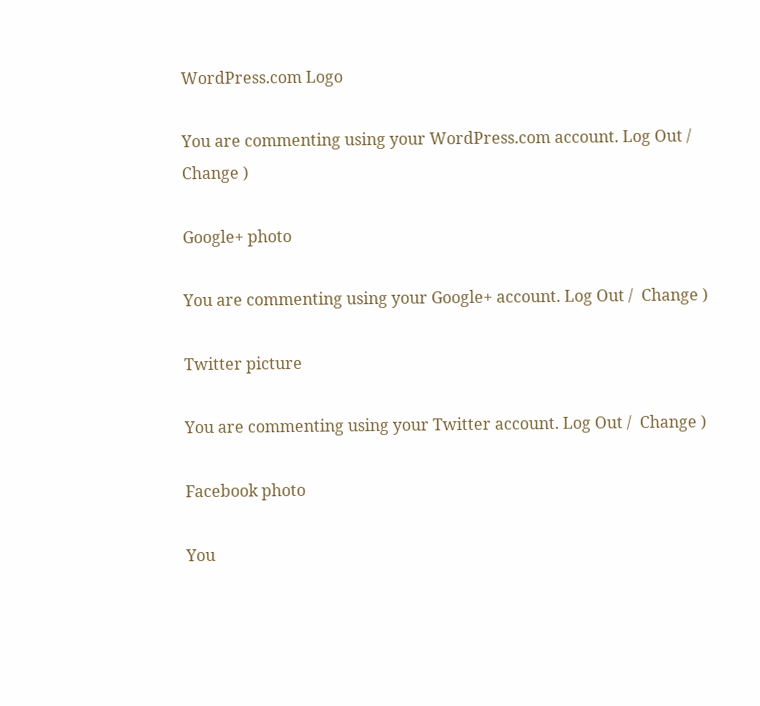WordPress.com Logo

You are commenting using your WordPress.com account. Log Out /  Change )

Google+ photo

You are commenting using your Google+ account. Log Out /  Change )

Twitter picture

You are commenting using your Twitter account. Log Out /  Change )

Facebook photo

You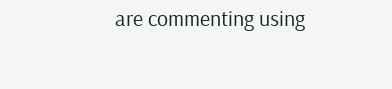are commenting using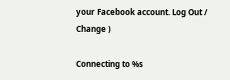your Facebook account. Log Out /  Change )

Connecting to %s